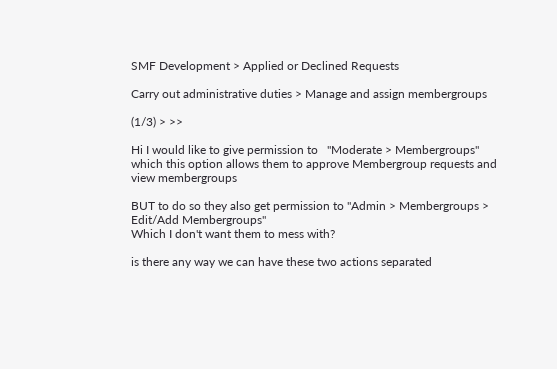SMF Development > Applied or Declined Requests

Carry out administrative duties > Manage and assign membergroups

(1/3) > >>

Hi I would like to give permission to   "Moderate > Membergroups"
which this option allows them to approve Membergroup requests and view membergroups

BUT to do so they also get permission to "Admin > Membergroups > Edit/Add Membergroups"
Which I don't want them to mess with?

is there any way we can have these two actions separated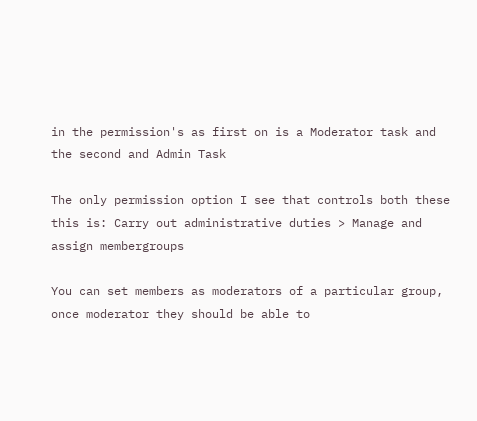in the permission's as first on is a Moderator task and the second and Admin Task

The only permission option I see that controls both these this is: Carry out administrative duties > Manage and assign membergroups

You can set members as moderators of a particular group, once moderator they should be able to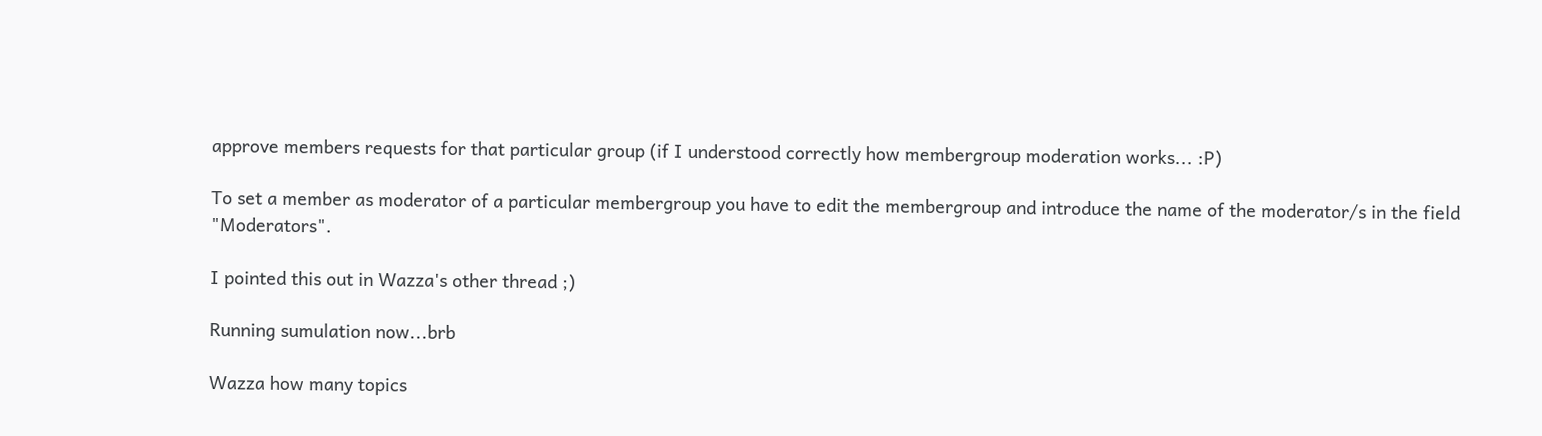approve members requests for that particular group (if I understood correctly how membergroup moderation works... :P)

To set a member as moderator of a particular membergroup you have to edit the membergroup and introduce the name of the moderator/s in the field "Moderators".

I pointed this out in Wazza's other thread ;)

Running sumulation now...brb

Wazza how many topics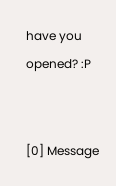have you opened? :P


[0] Message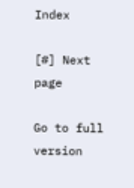Index

[#] Next page

Go to full version